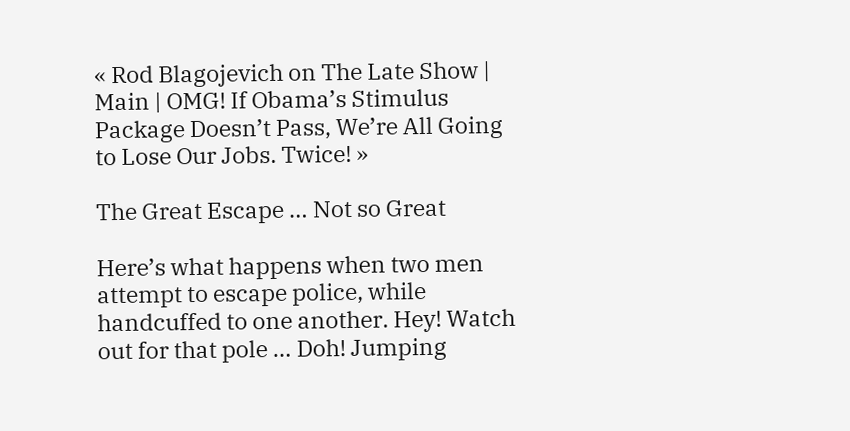« Rod Blagojevich on The Late Show | Main | OMG! If Obama’s Stimulus Package Doesn’t Pass, We’re All Going to Lose Our Jobs. Twice! »

The Great Escape … Not so Great

Here’s what happens when two men attempt to escape police, while handcuffed to one another. Hey! Watch out for that pole … Doh! Jumping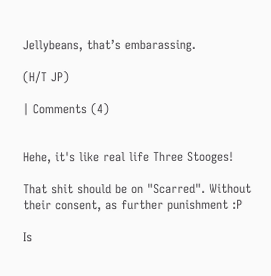Jellybeans, that’s embarassing.

(H/T JP)

| Comments (4)


Hehe, it's like real life Three Stooges!

That shit should be on "Scarred". Without their consent, as further punishment :P

Is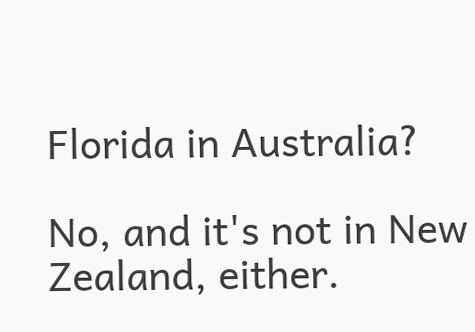Florida in Australia?

No, and it's not in New Zealand, either.